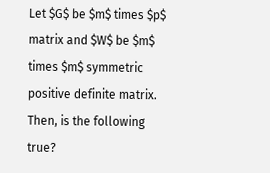Let $G$ be $m$ times $p$ matrix and $W$ be $m$ times $m$ symmetric positive definite matrix. Then, is the following true?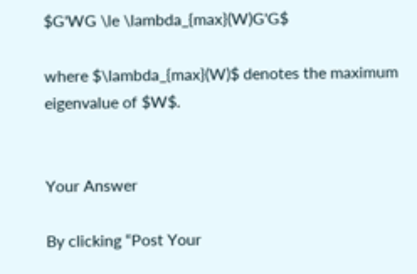$G'WG \le \lambda_{max}(W)G'G$

where $\lambda_{max}(W)$ denotes the maximum eigenvalue of $W$.


Your Answer

By clicking “Post Your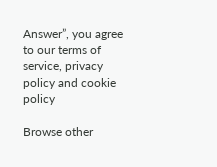Answer”, you agree to our terms of service, privacy policy and cookie policy

Browse other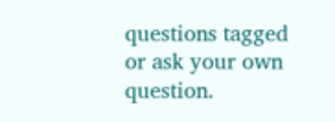questions tagged or ask your own question.